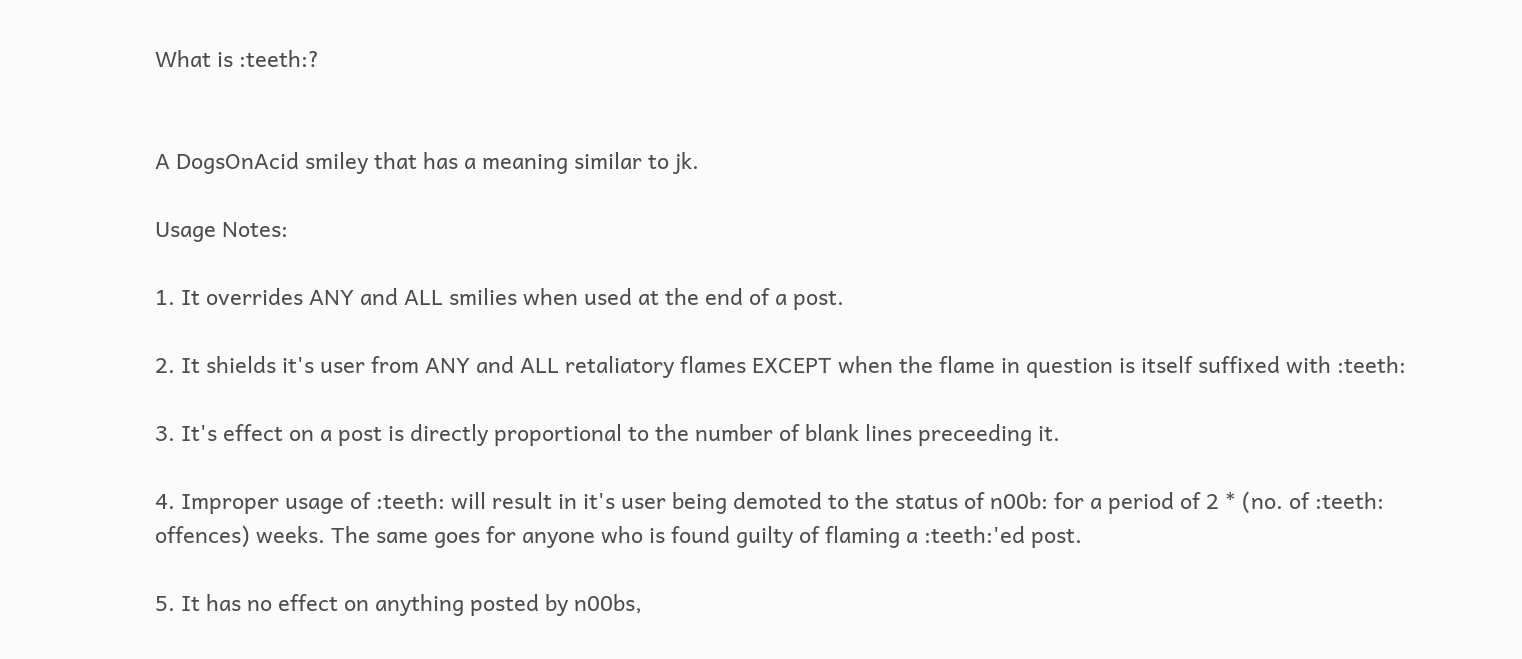What is :teeth:?


A DogsOnAcid smiley that has a meaning similar to jk.

Usage Notes:

1. It overrides ANY and ALL smilies when used at the end of a post.

2. It shields it's user from ANY and ALL retaliatory flames EXCEPT when the flame in question is itself suffixed with :teeth:

3. It's effect on a post is directly proportional to the number of blank lines preceeding it.

4. Improper usage of :teeth: will result in it's user being demoted to the status of n00b: for a period of 2 * (no. of :teeth: offences) weeks. The same goes for anyone who is found guilty of flaming a :teeth:'ed post.

5. It has no effect on anything posted by n00bs,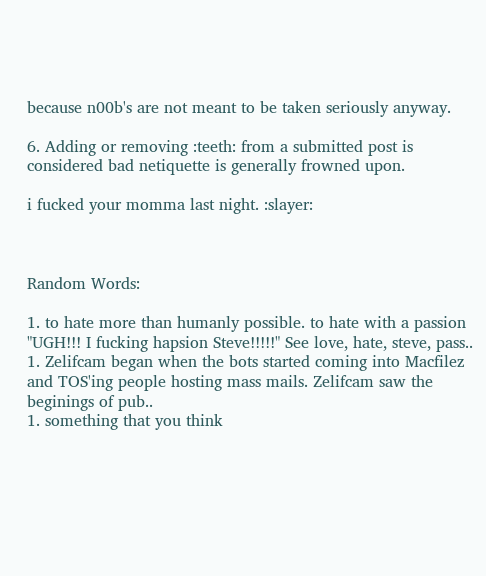because n00b's are not meant to be taken seriously anyway.

6. Adding or removing :teeth: from a submitted post is considered bad netiquette is generally frowned upon.

i fucked your momma last night. :slayer:



Random Words:

1. to hate more than humanly possible. to hate with a passion "UGH!!! I fucking hapsion Steve!!!!!" See love, hate, steve, pass..
1. Zelifcam began when the bots started coming into Macfilez and TOS'ing people hosting mass mails. Zelifcam saw the beginings of pub..
1. something that you think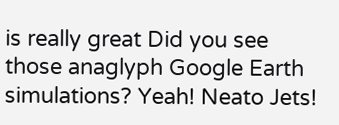is really great Did you see those anaglyph Google Earth simulations? Yeah! Neato Jets!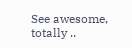See awesome, totally ..